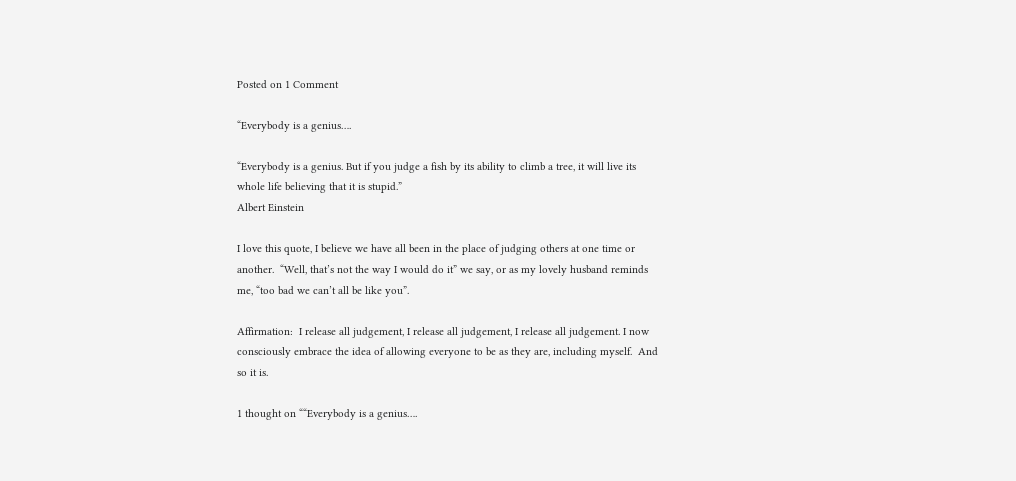Posted on 1 Comment

“Everybody is a genius….

“Everybody is a genius. But if you judge a fish by its ability to climb a tree, it will live its whole life believing that it is stupid.”
Albert Einstein

I love this quote, I believe we have all been in the place of judging others at one time or another.  “Well, that’s not the way I would do it” we say, or as my lovely husband reminds me, “too bad we can’t all be like you”.

Affirmation:  I release all judgement, I release all judgement, I release all judgement. I now consciously embrace the idea of allowing everyone to be as they are, including myself.  And so it is.

1 thought on ““Everybody is a genius….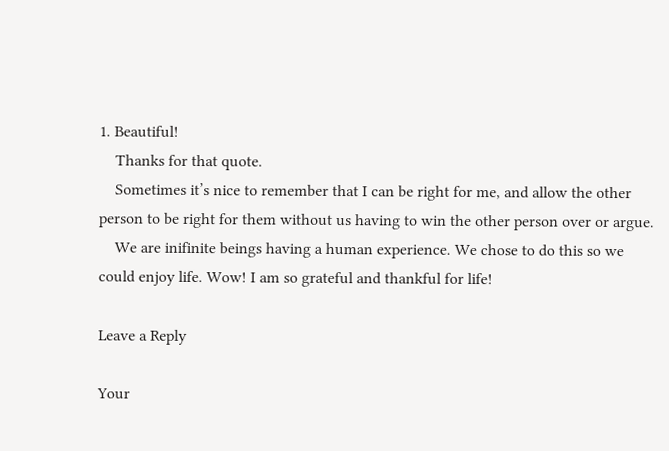1. Beautiful!
    Thanks for that quote.
    Sometimes it’s nice to remember that I can be right for me, and allow the other person to be right for them without us having to win the other person over or argue.
    We are inifinite beings having a human experience. We chose to do this so we could enjoy life. Wow! I am so grateful and thankful for life!

Leave a Reply

Your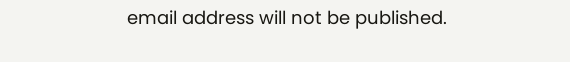email address will not be published.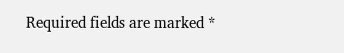Required fields are marked *